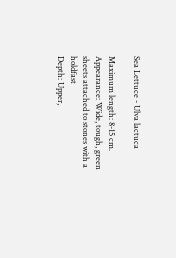Sea Lettuce - Ulva lactuca

Maximum length: 8-15 cm.
Appearance: Wide, tough, green sheets attached to stones with a holdfast
Depth: Upper,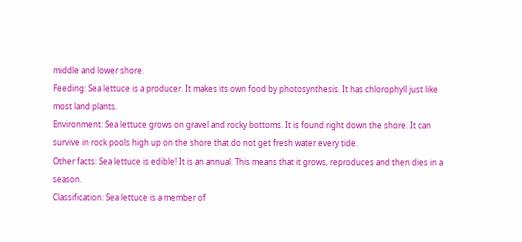middle and lower shore.
Feeding: Sea lettuce is a producer. It makes its own food by photosynthesis. It has chlorophyll just like most land plants.
Environment: Sea lettuce grows on gravel and rocky bottoms. It is found right down the shore. It can survive in rock pools high up on the shore that do not get fresh water every tide.
Other facts: Sea lettuce is edible! It is an annual. This means that it grows, reproduces and then dies in a season.
Classification: Sea lettuce is a member of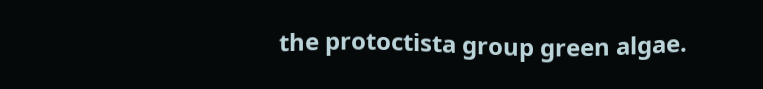the protoctista group green algae.